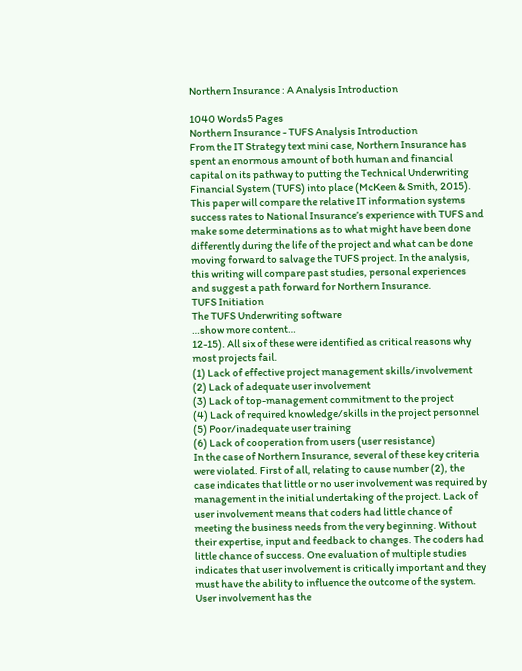Northern Insurance : A Analysis Introduction

1040 Words5 Pages
Northern Insurance - TUFS Analysis Introduction
From the IT Strategy text mini case, Northern Insurance has spent an enormous amount of both human and financial capital on its pathway to putting the Technical Underwriting Financial System (TUFS) into place (McKeen & Smith, 2015). This paper will compare the relative IT information systems success rates to National Insurance’s experience with TUFS and make some determinations as to what might have been done differently during the life of the project and what can be done moving forward to salvage the TUFS project. In the analysis, this writing will compare past studies, personal experiences and suggest a path forward for Northern Insurance.
TUFS Initiation
The TUFS Underwriting software
…show more content…
12-15). All six of these were identified as critical reasons why most projects fail.
(1) Lack of effective project management skills/involvement
(2) Lack of adequate user involvement
(3) Lack of top-management commitment to the project
(4) Lack of required knowledge/skills in the project personnel
(5) Poor/inadequate user training
(6) Lack of cooperation from users (user resistance)
In the case of Northern Insurance, several of these key criteria were violated. First of all, relating to cause number (2), the case indicates that little or no user involvement was required by management in the initial undertaking of the project. Lack of user involvement means that coders had little chance of meeting the business needs from the very beginning. Without their expertise, input and feedback to changes. The coders had little chance of success. One evaluation of multiple studies indicates that user involvement is critically important and they must have the ability to influence the outcome of the system.
User involvement has the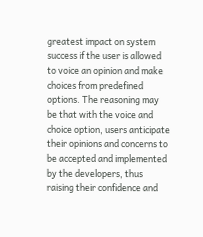greatest impact on system success if the user is allowed to voice an opinion and make choices from predefined options. The reasoning may be that with the voice and choice option, users anticipate their opinions and concerns to be accepted and implemented by the developers, thus raising their confidence and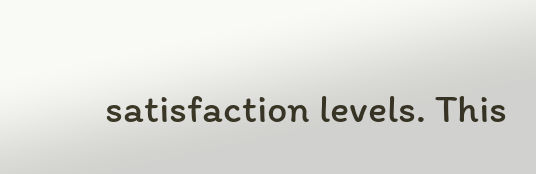satisfaction levels. This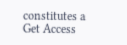constitutes a
Get Access